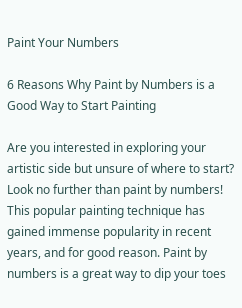Paint Your Numbers

6 Reasons Why Paint by Numbers is a Good Way to Start Painting

Are you interested in exploring your artistic side but unsure of where to start? Look no further than paint by numbers! This popular painting technique has gained immense popularity in recent years, and for good reason. Paint by numbers is a great way to dip your toes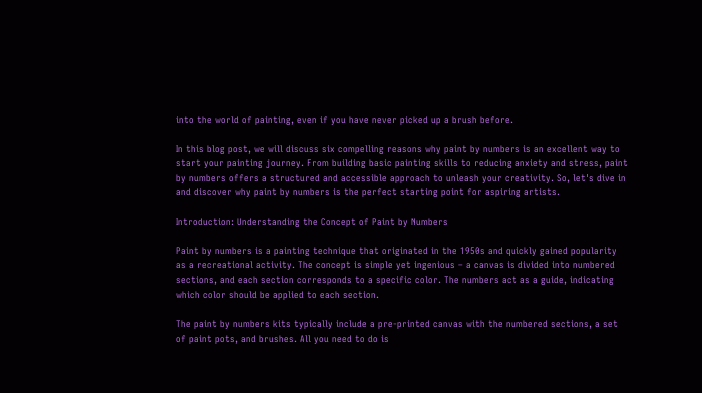into the world of painting, even if you have never picked up a brush before.

In this blog post, we will discuss six compelling reasons why paint by numbers is an excellent way to start your painting journey. From building basic painting skills to reducing anxiety and stress, paint by numbers offers a structured and accessible approach to unleash your creativity. So, let's dive in and discover why paint by numbers is the perfect starting point for aspiring artists.

Introduction: Understanding the Concept of Paint by Numbers

Paint by numbers is a painting technique that originated in the 1950s and quickly gained popularity as a recreational activity. The concept is simple yet ingenious – a canvas is divided into numbered sections, and each section corresponds to a specific color. The numbers act as a guide, indicating which color should be applied to each section.

The paint by numbers kits typically include a pre-printed canvas with the numbered sections, a set of paint pots, and brushes. All you need to do is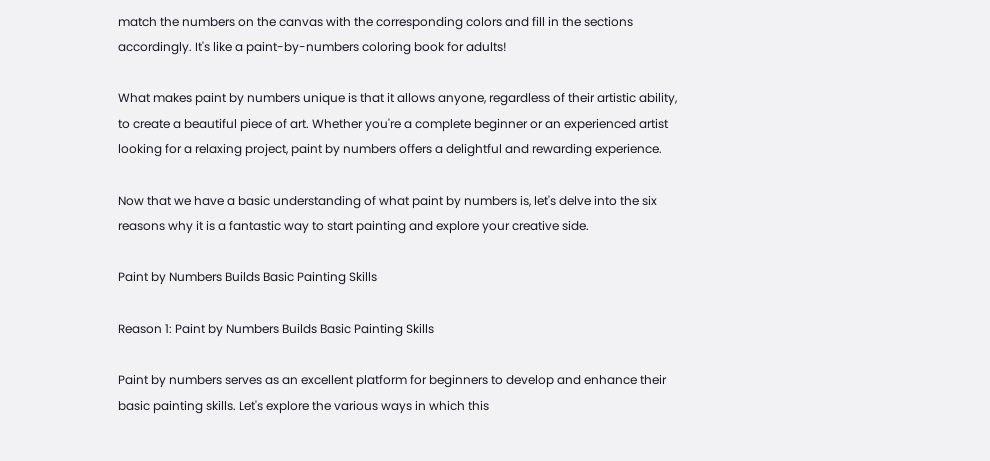match the numbers on the canvas with the corresponding colors and fill in the sections accordingly. It's like a paint-by-numbers coloring book for adults!

What makes paint by numbers unique is that it allows anyone, regardless of their artistic ability, to create a beautiful piece of art. Whether you're a complete beginner or an experienced artist looking for a relaxing project, paint by numbers offers a delightful and rewarding experience.

Now that we have a basic understanding of what paint by numbers is, let's delve into the six reasons why it is a fantastic way to start painting and explore your creative side.

Paint by Numbers Builds Basic Painting Skills

Reason 1: Paint by Numbers Builds Basic Painting Skills

Paint by numbers serves as an excellent platform for beginners to develop and enhance their basic painting skills. Let's explore the various ways in which this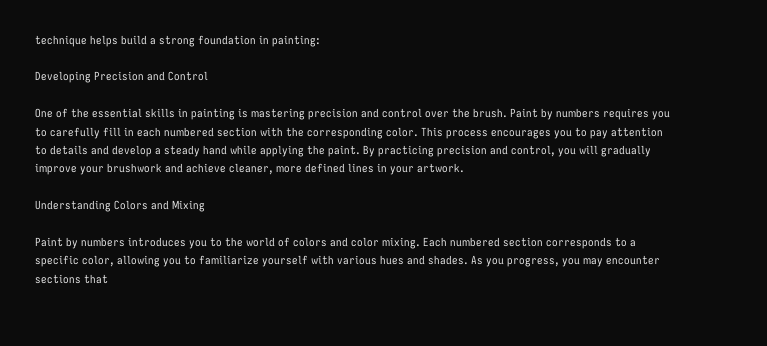technique helps build a strong foundation in painting:

Developing Precision and Control

One of the essential skills in painting is mastering precision and control over the brush. Paint by numbers requires you to carefully fill in each numbered section with the corresponding color. This process encourages you to pay attention to details and develop a steady hand while applying the paint. By practicing precision and control, you will gradually improve your brushwork and achieve cleaner, more defined lines in your artwork.

Understanding Colors and Mixing

Paint by numbers introduces you to the world of colors and color mixing. Each numbered section corresponds to a specific color, allowing you to familiarize yourself with various hues and shades. As you progress, you may encounter sections that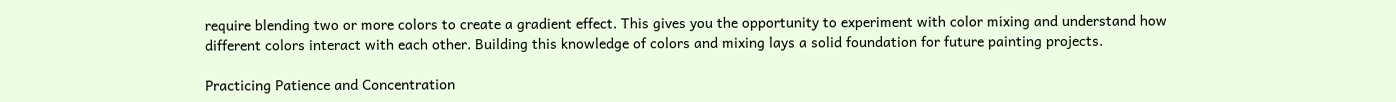require blending two or more colors to create a gradient effect. This gives you the opportunity to experiment with color mixing and understand how different colors interact with each other. Building this knowledge of colors and mixing lays a solid foundation for future painting projects.

Practicing Patience and Concentration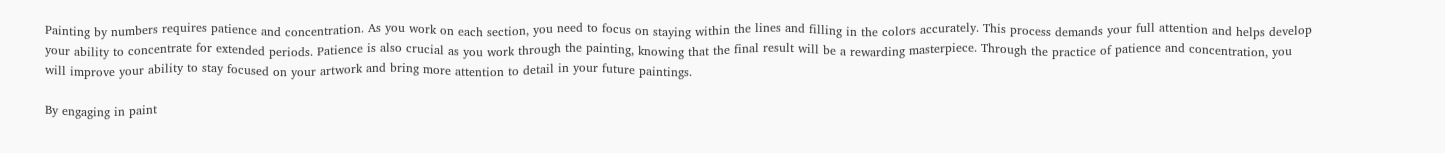Painting by numbers requires patience and concentration. As you work on each section, you need to focus on staying within the lines and filling in the colors accurately. This process demands your full attention and helps develop your ability to concentrate for extended periods. Patience is also crucial as you work through the painting, knowing that the final result will be a rewarding masterpiece. Through the practice of patience and concentration, you will improve your ability to stay focused on your artwork and bring more attention to detail in your future paintings.

By engaging in paint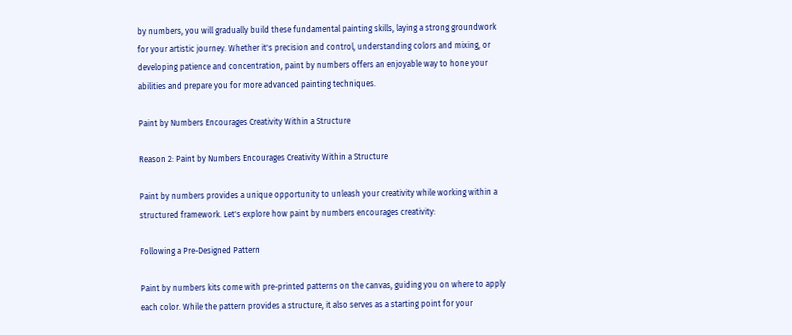by numbers, you will gradually build these fundamental painting skills, laying a strong groundwork for your artistic journey. Whether it's precision and control, understanding colors and mixing, or developing patience and concentration, paint by numbers offers an enjoyable way to hone your abilities and prepare you for more advanced painting techniques.

Paint by Numbers Encourages Creativity Within a Structure

Reason 2: Paint by Numbers Encourages Creativity Within a Structure

Paint by numbers provides a unique opportunity to unleash your creativity while working within a structured framework. Let's explore how paint by numbers encourages creativity:

Following a Pre-Designed Pattern

Paint by numbers kits come with pre-printed patterns on the canvas, guiding you on where to apply each color. While the pattern provides a structure, it also serves as a starting point for your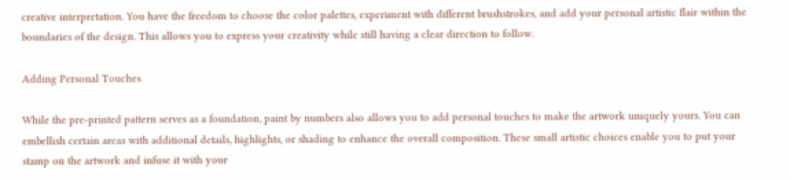creative interpretation. You have the freedom to choose the color palettes, experiment with different brushstrokes, and add your personal artistic flair within the boundaries of the design. This allows you to express your creativity while still having a clear direction to follow.

Adding Personal Touches

While the pre-printed pattern serves as a foundation, paint by numbers also allows you to add personal touches to make the artwork uniquely yours. You can embellish certain areas with additional details, highlights, or shading to enhance the overall composition. These small artistic choices enable you to put your stamp on the artwork and infuse it with your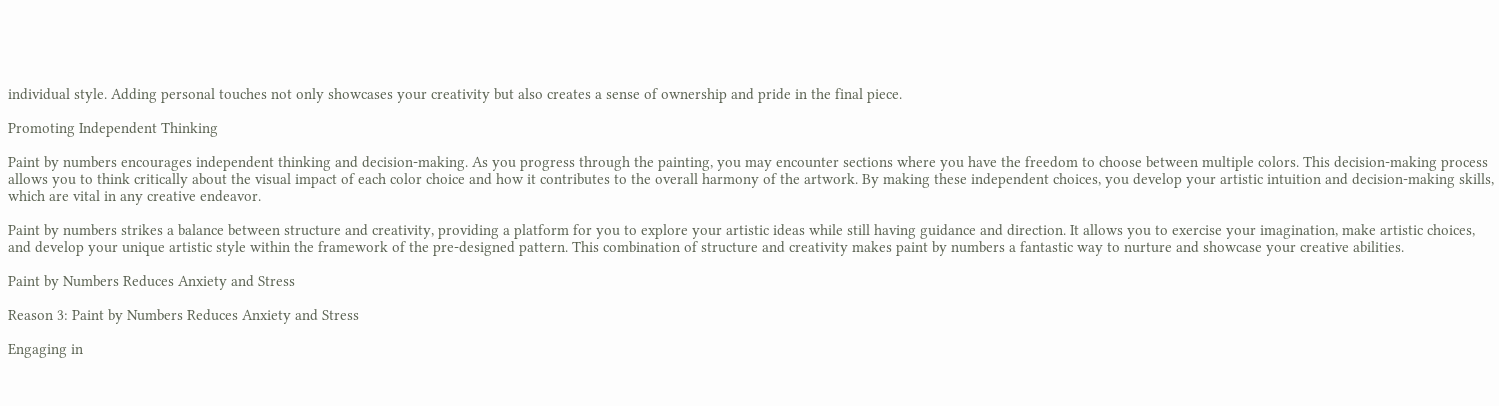individual style. Adding personal touches not only showcases your creativity but also creates a sense of ownership and pride in the final piece.

Promoting Independent Thinking

Paint by numbers encourages independent thinking and decision-making. As you progress through the painting, you may encounter sections where you have the freedom to choose between multiple colors. This decision-making process allows you to think critically about the visual impact of each color choice and how it contributes to the overall harmony of the artwork. By making these independent choices, you develop your artistic intuition and decision-making skills, which are vital in any creative endeavor.

Paint by numbers strikes a balance between structure and creativity, providing a platform for you to explore your artistic ideas while still having guidance and direction. It allows you to exercise your imagination, make artistic choices, and develop your unique artistic style within the framework of the pre-designed pattern. This combination of structure and creativity makes paint by numbers a fantastic way to nurture and showcase your creative abilities.

Paint by Numbers Reduces Anxiety and Stress

Reason 3: Paint by Numbers Reduces Anxiety and Stress

Engaging in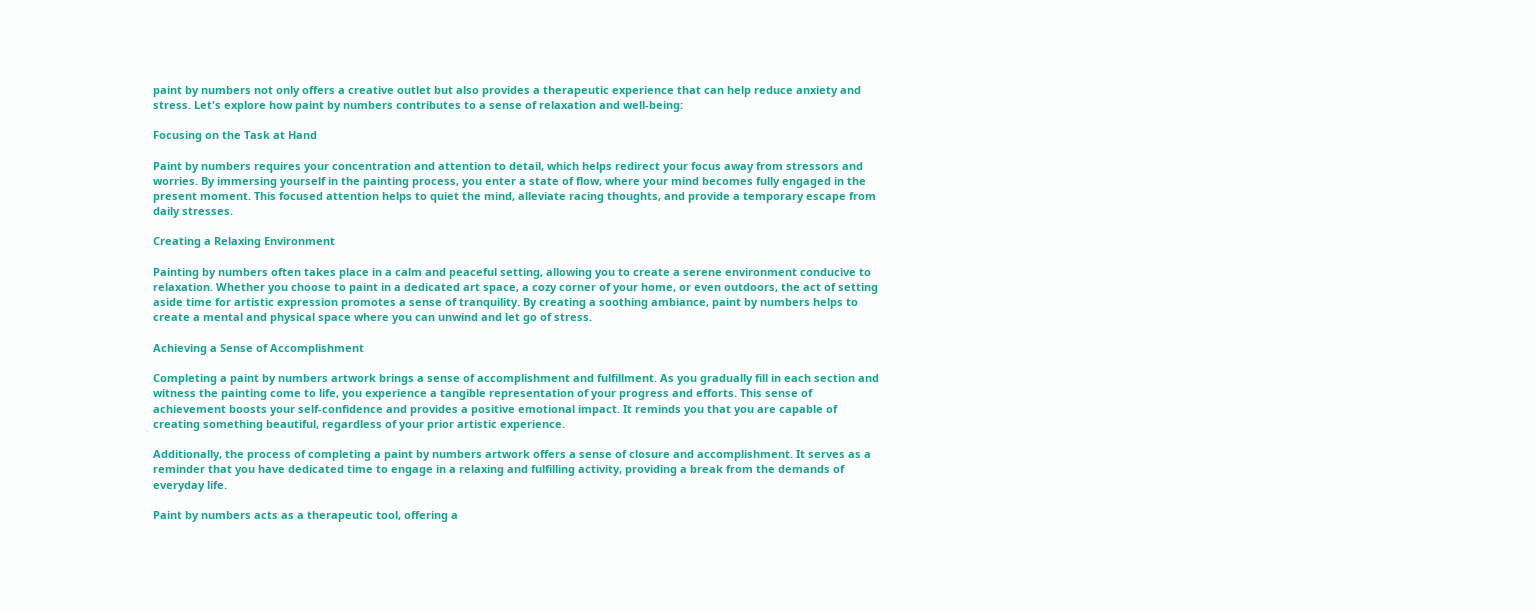paint by numbers not only offers a creative outlet but also provides a therapeutic experience that can help reduce anxiety and stress. Let's explore how paint by numbers contributes to a sense of relaxation and well-being:

Focusing on the Task at Hand

Paint by numbers requires your concentration and attention to detail, which helps redirect your focus away from stressors and worries. By immersing yourself in the painting process, you enter a state of flow, where your mind becomes fully engaged in the present moment. This focused attention helps to quiet the mind, alleviate racing thoughts, and provide a temporary escape from daily stresses.

Creating a Relaxing Environment

Painting by numbers often takes place in a calm and peaceful setting, allowing you to create a serene environment conducive to relaxation. Whether you choose to paint in a dedicated art space, a cozy corner of your home, or even outdoors, the act of setting aside time for artistic expression promotes a sense of tranquility. By creating a soothing ambiance, paint by numbers helps to create a mental and physical space where you can unwind and let go of stress.

Achieving a Sense of Accomplishment

Completing a paint by numbers artwork brings a sense of accomplishment and fulfillment. As you gradually fill in each section and witness the painting come to life, you experience a tangible representation of your progress and efforts. This sense of achievement boosts your self-confidence and provides a positive emotional impact. It reminds you that you are capable of creating something beautiful, regardless of your prior artistic experience.

Additionally, the process of completing a paint by numbers artwork offers a sense of closure and accomplishment. It serves as a reminder that you have dedicated time to engage in a relaxing and fulfilling activity, providing a break from the demands of everyday life.

Paint by numbers acts as a therapeutic tool, offering a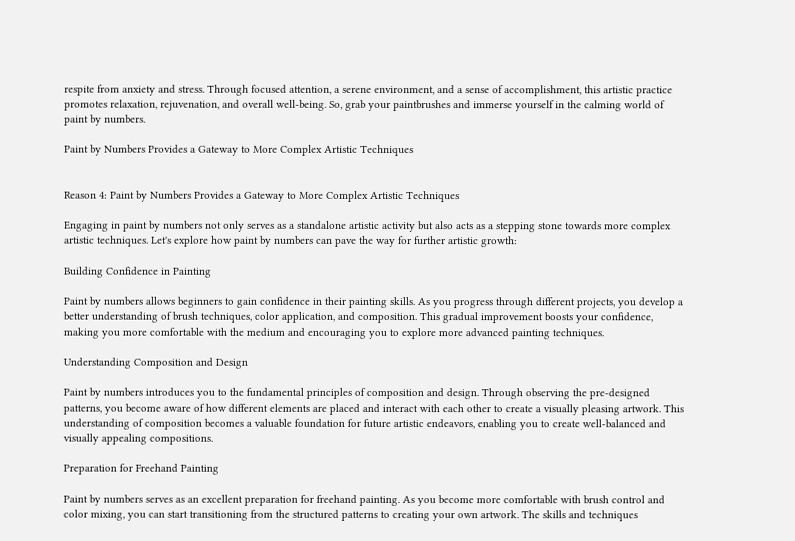respite from anxiety and stress. Through focused attention, a serene environment, and a sense of accomplishment, this artistic practice promotes relaxation, rejuvenation, and overall well-being. So, grab your paintbrushes and immerse yourself in the calming world of paint by numbers.

Paint by Numbers Provides a Gateway to More Complex Artistic Techniques


Reason 4: Paint by Numbers Provides a Gateway to More Complex Artistic Techniques

Engaging in paint by numbers not only serves as a standalone artistic activity but also acts as a stepping stone towards more complex artistic techniques. Let's explore how paint by numbers can pave the way for further artistic growth:

Building Confidence in Painting

Paint by numbers allows beginners to gain confidence in their painting skills. As you progress through different projects, you develop a better understanding of brush techniques, color application, and composition. This gradual improvement boosts your confidence, making you more comfortable with the medium and encouraging you to explore more advanced painting techniques.

Understanding Composition and Design

Paint by numbers introduces you to the fundamental principles of composition and design. Through observing the pre-designed patterns, you become aware of how different elements are placed and interact with each other to create a visually pleasing artwork. This understanding of composition becomes a valuable foundation for future artistic endeavors, enabling you to create well-balanced and visually appealing compositions.

Preparation for Freehand Painting

Paint by numbers serves as an excellent preparation for freehand painting. As you become more comfortable with brush control and color mixing, you can start transitioning from the structured patterns to creating your own artwork. The skills and techniques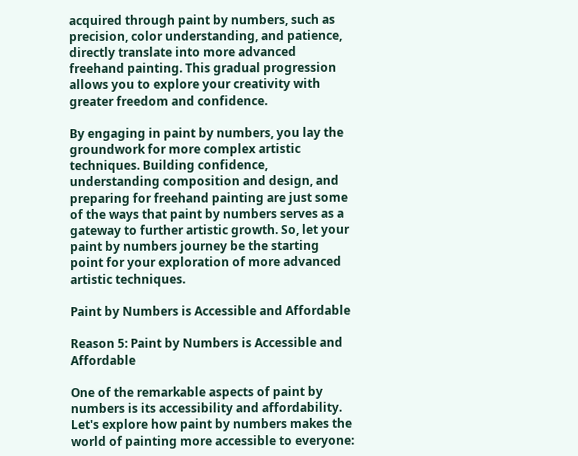acquired through paint by numbers, such as precision, color understanding, and patience, directly translate into more advanced freehand painting. This gradual progression allows you to explore your creativity with greater freedom and confidence.

By engaging in paint by numbers, you lay the groundwork for more complex artistic techniques. Building confidence, understanding composition and design, and preparing for freehand painting are just some of the ways that paint by numbers serves as a gateway to further artistic growth. So, let your paint by numbers journey be the starting point for your exploration of more advanced artistic techniques.

Paint by Numbers is Accessible and Affordable

Reason 5: Paint by Numbers is Accessible and Affordable

One of the remarkable aspects of paint by numbers is its accessibility and affordability. Let's explore how paint by numbers makes the world of painting more accessible to everyone: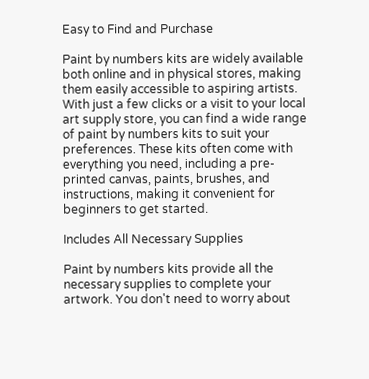Easy to Find and Purchase

Paint by numbers kits are widely available both online and in physical stores, making them easily accessible to aspiring artists. With just a few clicks or a visit to your local art supply store, you can find a wide range of paint by numbers kits to suit your preferences. These kits often come with everything you need, including a pre-printed canvas, paints, brushes, and instructions, making it convenient for beginners to get started.

Includes All Necessary Supplies

Paint by numbers kits provide all the necessary supplies to complete your artwork. You don't need to worry about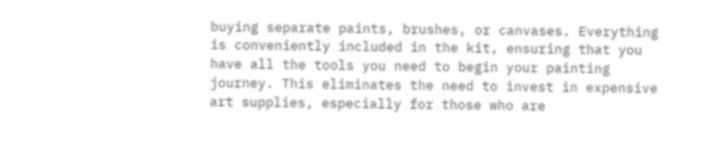buying separate paints, brushes, or canvases. Everything is conveniently included in the kit, ensuring that you have all the tools you need to begin your painting journey. This eliminates the need to invest in expensive art supplies, especially for those who are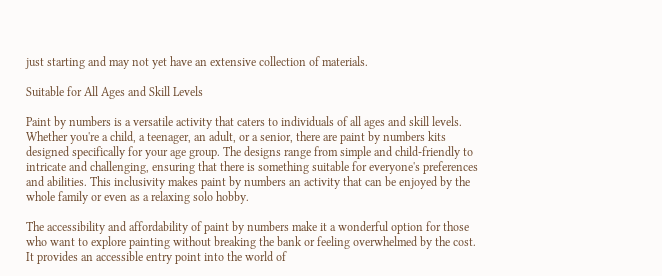just starting and may not yet have an extensive collection of materials.

Suitable for All Ages and Skill Levels

Paint by numbers is a versatile activity that caters to individuals of all ages and skill levels. Whether you're a child, a teenager, an adult, or a senior, there are paint by numbers kits designed specifically for your age group. The designs range from simple and child-friendly to intricate and challenging, ensuring that there is something suitable for everyone's preferences and abilities. This inclusivity makes paint by numbers an activity that can be enjoyed by the whole family or even as a relaxing solo hobby.

The accessibility and affordability of paint by numbers make it a wonderful option for those who want to explore painting without breaking the bank or feeling overwhelmed by the cost. It provides an accessible entry point into the world of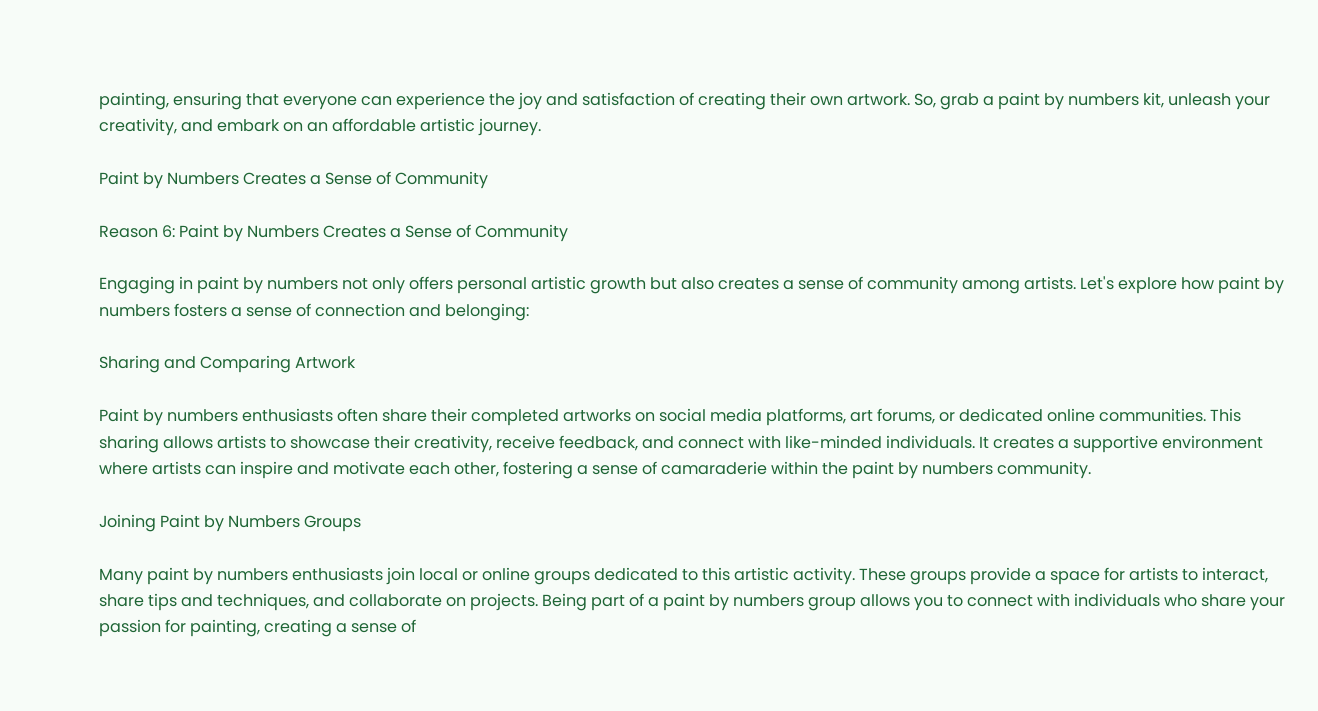painting, ensuring that everyone can experience the joy and satisfaction of creating their own artwork. So, grab a paint by numbers kit, unleash your creativity, and embark on an affordable artistic journey.

Paint by Numbers Creates a Sense of Community

Reason 6: Paint by Numbers Creates a Sense of Community

Engaging in paint by numbers not only offers personal artistic growth but also creates a sense of community among artists. Let's explore how paint by numbers fosters a sense of connection and belonging:

Sharing and Comparing Artwork

Paint by numbers enthusiasts often share their completed artworks on social media platforms, art forums, or dedicated online communities. This sharing allows artists to showcase their creativity, receive feedback, and connect with like-minded individuals. It creates a supportive environment where artists can inspire and motivate each other, fostering a sense of camaraderie within the paint by numbers community.

Joining Paint by Numbers Groups

Many paint by numbers enthusiasts join local or online groups dedicated to this artistic activity. These groups provide a space for artists to interact, share tips and techniques, and collaborate on projects. Being part of a paint by numbers group allows you to connect with individuals who share your passion for painting, creating a sense of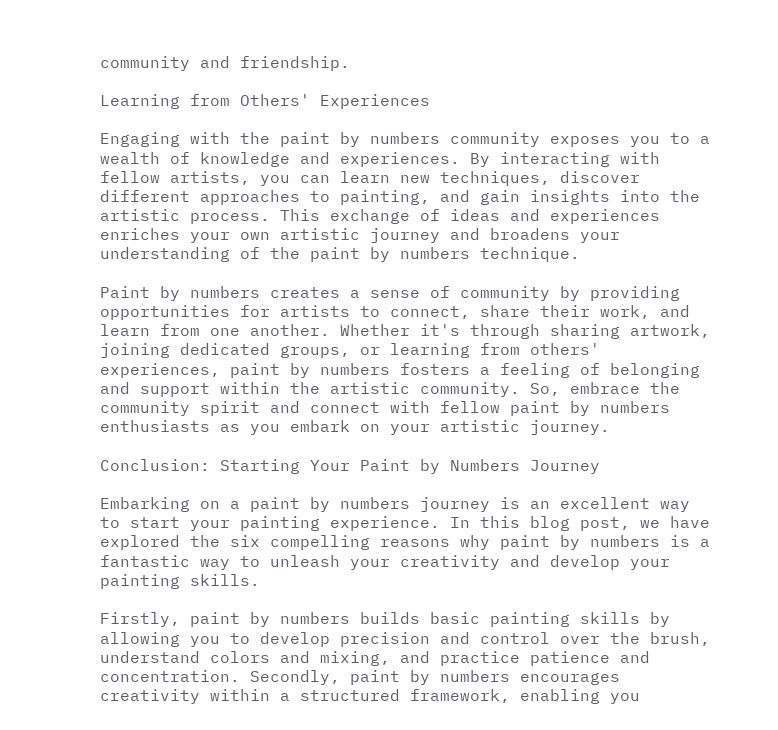community and friendship.

Learning from Others' Experiences

Engaging with the paint by numbers community exposes you to a wealth of knowledge and experiences. By interacting with fellow artists, you can learn new techniques, discover different approaches to painting, and gain insights into the artistic process. This exchange of ideas and experiences enriches your own artistic journey and broadens your understanding of the paint by numbers technique.

Paint by numbers creates a sense of community by providing opportunities for artists to connect, share their work, and learn from one another. Whether it's through sharing artwork, joining dedicated groups, or learning from others' experiences, paint by numbers fosters a feeling of belonging and support within the artistic community. So, embrace the community spirit and connect with fellow paint by numbers enthusiasts as you embark on your artistic journey.

Conclusion: Starting Your Paint by Numbers Journey

Embarking on a paint by numbers journey is an excellent way to start your painting experience. In this blog post, we have explored the six compelling reasons why paint by numbers is a fantastic way to unleash your creativity and develop your painting skills.

Firstly, paint by numbers builds basic painting skills by allowing you to develop precision and control over the brush, understand colors and mixing, and practice patience and concentration. Secondly, paint by numbers encourages creativity within a structured framework, enabling you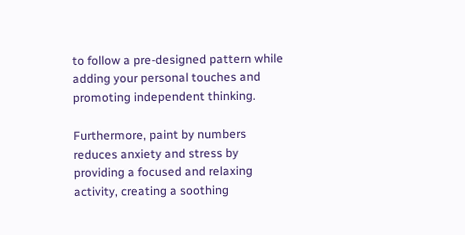to follow a pre-designed pattern while adding your personal touches and promoting independent thinking.

Furthermore, paint by numbers reduces anxiety and stress by providing a focused and relaxing activity, creating a soothing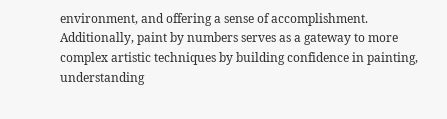environment, and offering a sense of accomplishment. Additionally, paint by numbers serves as a gateway to more complex artistic techniques by building confidence in painting, understanding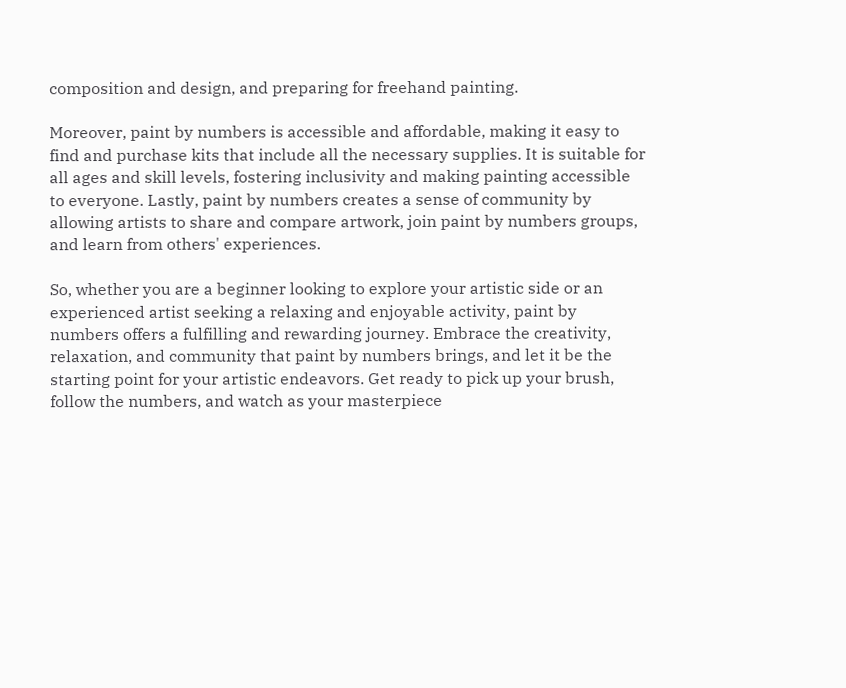composition and design, and preparing for freehand painting.

Moreover, paint by numbers is accessible and affordable, making it easy to find and purchase kits that include all the necessary supplies. It is suitable for all ages and skill levels, fostering inclusivity and making painting accessible to everyone. Lastly, paint by numbers creates a sense of community by allowing artists to share and compare artwork, join paint by numbers groups, and learn from others' experiences.

So, whether you are a beginner looking to explore your artistic side or an experienced artist seeking a relaxing and enjoyable activity, paint by numbers offers a fulfilling and rewarding journey. Embrace the creativity, relaxation, and community that paint by numbers brings, and let it be the starting point for your artistic endeavors. Get ready to pick up your brush, follow the numbers, and watch as your masterpiece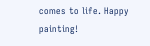comes to life. Happy painting!